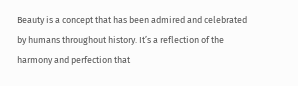Beauty is a concept that has been admired and celebrated by humans throughout history. It’s a reflection of the harmony and perfection that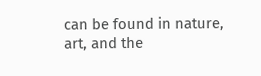can be found in nature, art, and the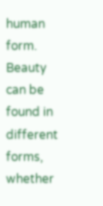human form. Beauty can be found in different forms, whether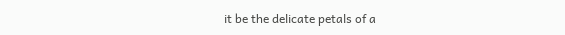it be the delicate petals of a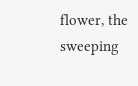flower, the sweeping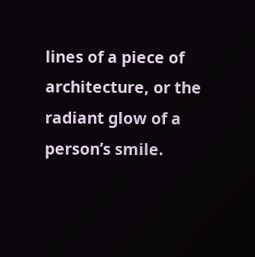lines of a piece of architecture, or the radiant glow of a person’s smile.